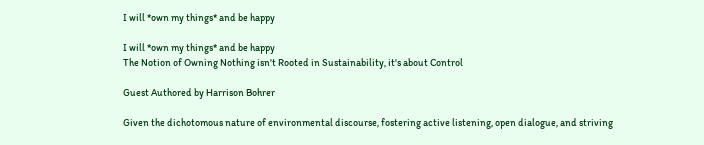I will *own my things* and be happy

I will *own my things* and be happy
The Notion of Owning Nothing isn't Rooted in Sustainability, it's about Control

Guest Authored by Harrison Bohrer

Given the dichotomous nature of environmental discourse, fostering active listening, open dialogue, and striving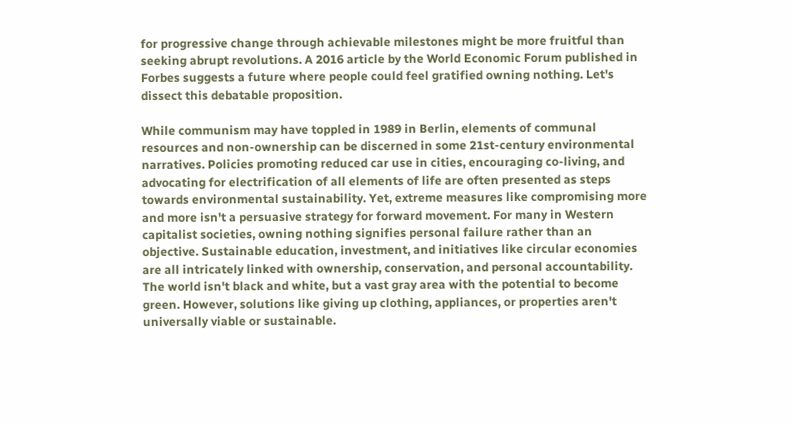for progressive change through achievable milestones might be more fruitful than seeking abrupt revolutions. A 2016 article by the World Economic Forum published in Forbes suggests a future where people could feel gratified owning nothing. Let's dissect this debatable proposition.

While communism may have toppled in 1989 in Berlin, elements of communal resources and non-ownership can be discerned in some 21st-century environmental narratives. Policies promoting reduced car use in cities, encouraging co-living, and advocating for electrification of all elements of life are often presented as steps towards environmental sustainability. Yet, extreme measures like compromising more and more isn't a persuasive strategy for forward movement. For many in Western capitalist societies, owning nothing signifies personal failure rather than an objective. Sustainable education, investment, and initiatives like circular economies are all intricately linked with ownership, conservation, and personal accountability. The world isn't black and white, but a vast gray area with the potential to become green. However, solutions like giving up clothing, appliances, or properties aren't universally viable or sustainable.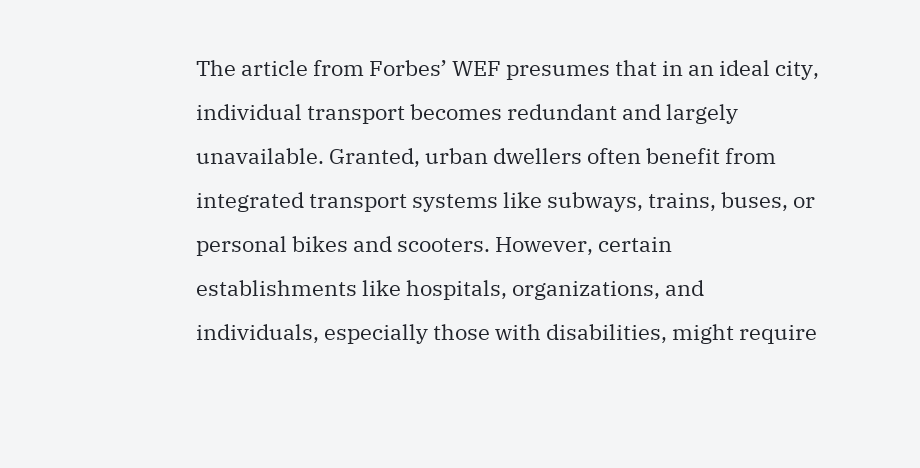The article from Forbes’ WEF presumes that in an ideal city, individual transport becomes redundant and largely unavailable. Granted, urban dwellers often benefit from integrated transport systems like subways, trains, buses, or personal bikes and scooters. However, certain establishments like hospitals, organizations, and individuals, especially those with disabilities, might require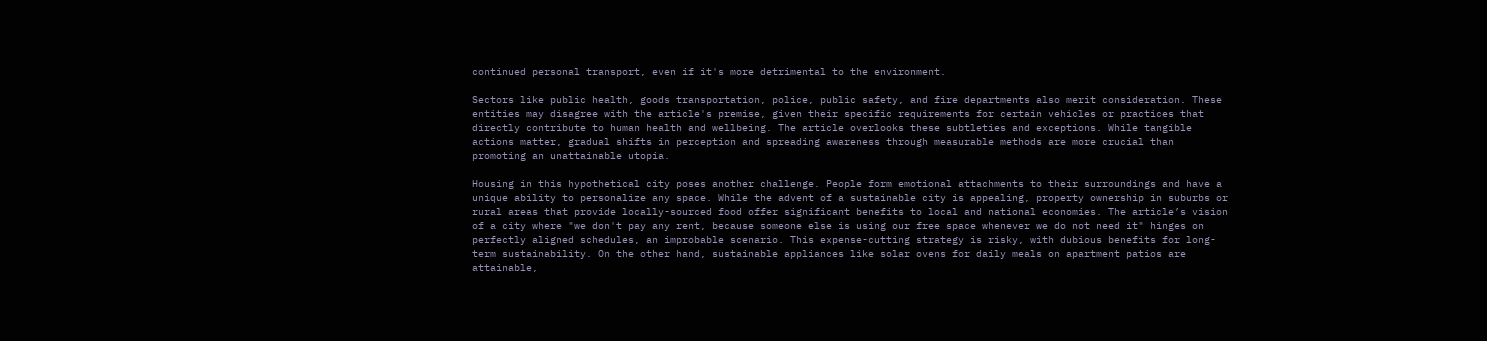continued personal transport, even if it's more detrimental to the environment.

Sectors like public health, goods transportation, police, public safety, and fire departments also merit consideration. These entities may disagree with the article's premise, given their specific requirements for certain vehicles or practices that directly contribute to human health and wellbeing. The article overlooks these subtleties and exceptions. While tangible actions matter, gradual shifts in perception and spreading awareness through measurable methods are more crucial than promoting an unattainable utopia.

Housing in this hypothetical city poses another challenge. People form emotional attachments to their surroundings and have a unique ability to personalize any space. While the advent of a sustainable city is appealing, property ownership in suburbs or rural areas that provide locally-sourced food offer significant benefits to local and national economies. The article’s vision of a city where "we don't pay any rent, because someone else is using our free space whenever we do not need it" hinges on perfectly aligned schedules, an improbable scenario. This expense-cutting strategy is risky, with dubious benefits for long-term sustainability. On the other hand, sustainable appliances like solar ovens for daily meals on apartment patios are attainable,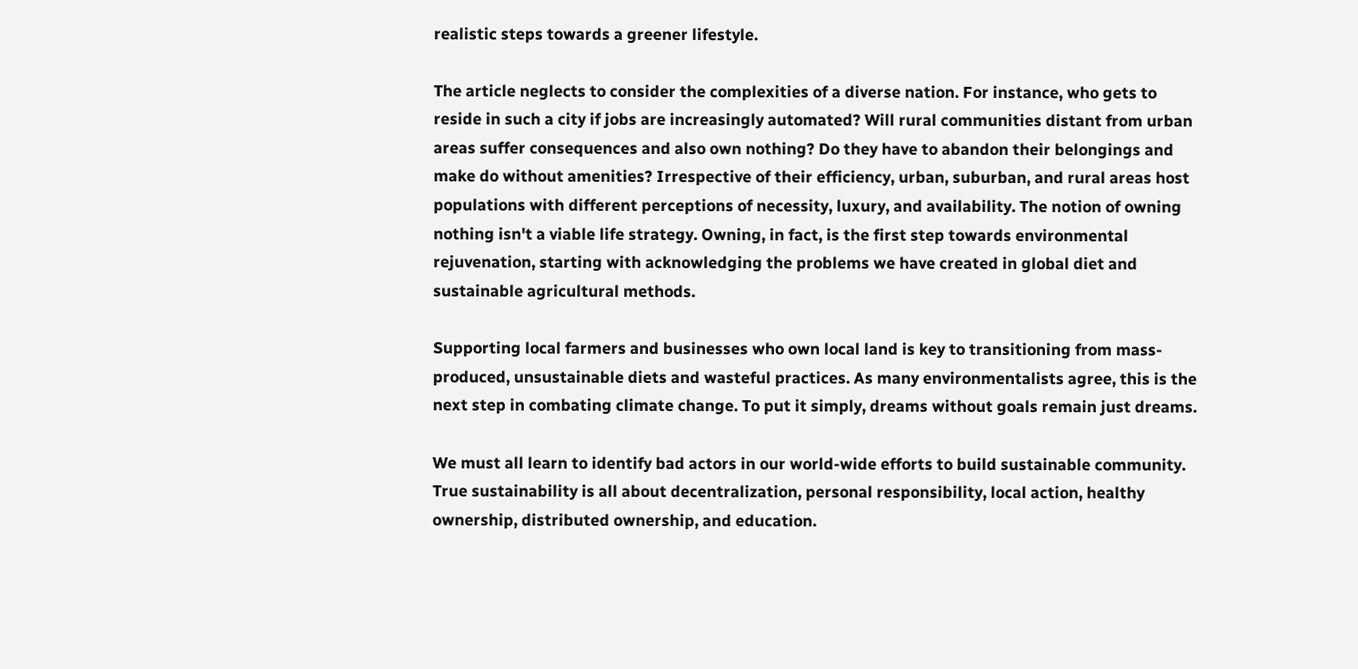realistic steps towards a greener lifestyle.

The article neglects to consider the complexities of a diverse nation. For instance, who gets to reside in such a city if jobs are increasingly automated? Will rural communities distant from urban areas suffer consequences and also own nothing? Do they have to abandon their belongings and make do without amenities? Irrespective of their efficiency, urban, suburban, and rural areas host populations with different perceptions of necessity, luxury, and availability. The notion of owning nothing isn't a viable life strategy. Owning, in fact, is the first step towards environmental rejuvenation, starting with acknowledging the problems we have created in global diet and sustainable agricultural methods.

Supporting local farmers and businesses who own local land is key to transitioning from mass-produced, unsustainable diets and wasteful practices. As many environmentalists agree, this is the next step in combating climate change. To put it simply, dreams without goals remain just dreams.

We must all learn to identify bad actors in our world-wide efforts to build sustainable community.  True sustainability is all about decentralization, personal responsibility, local action, healthy ownership, distributed ownership, and education.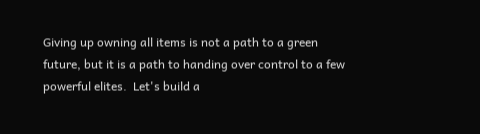Giving up owning all items is not a path to a green future, but it is a path to handing over control to a few powerful elites.  Let's build a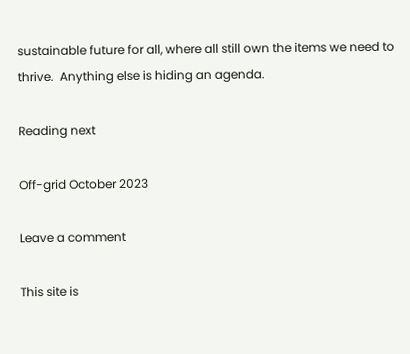sustainable future for all, where all still own the items we need to thrive.  Anything else is hiding an agenda.

Reading next

Off-grid October 2023

Leave a comment

This site is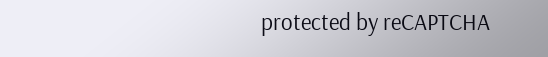protected by reCAPTCHA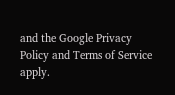and the Google Privacy Policy and Terms of Service apply.